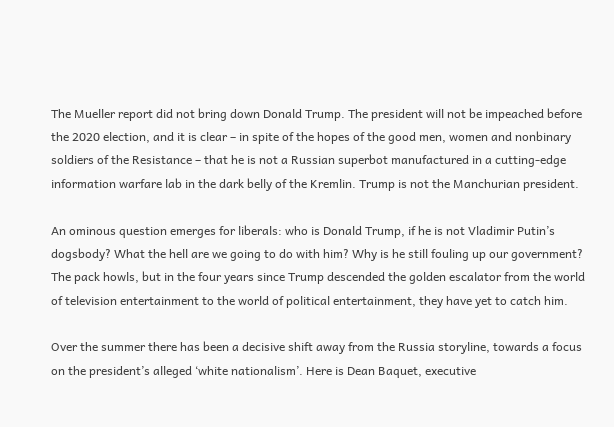The Mueller report did not bring down Donald Trump. The president will not be impeached before the 2020 election, and it is clear – in spite of the hopes of the good men, women and nonbinary soldiers of the Resistance – that he is not a Russian superbot manufactured in a cutting-edge information warfare lab in the dark belly of the Kremlin. Trump is not the Manchurian president.

An ominous question emerges for liberals: who is Donald Trump, if he is not Vladimir Putin’s dogsbody? What the hell are we going to do with him? Why is he still fouling up our government? The pack howls, but in the four years since Trump descended the golden escalator from the world of television entertainment to the world of political entertainment, they have yet to catch him.

Over the summer there has been a decisive shift away from the Russia storyline, towards a focus on the president’s alleged ‘white nationalism’. Here is Dean Baquet, executive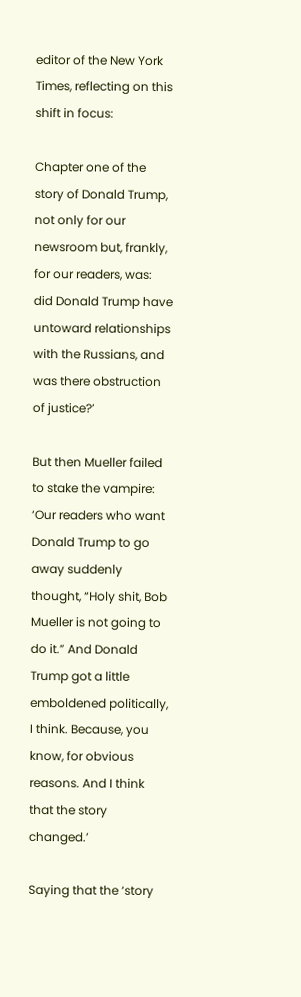editor of the New York Times, reflecting on this shift in focus:

Chapter one of the story of Donald Trump, not only for our newsroom but, frankly, for our readers, was: did Donald Trump have untoward relationships with the Russians, and was there obstruction of justice?’

But then Mueller failed to stake the vampire: ‘Our readers who want Donald Trump to go away suddenly thought, “Holy shit, Bob Mueller is not going to do it.” And Donald Trump got a little emboldened politically, I think. Because, you know, for obvious reasons. And I think that the story changed.’

Saying that the ‘story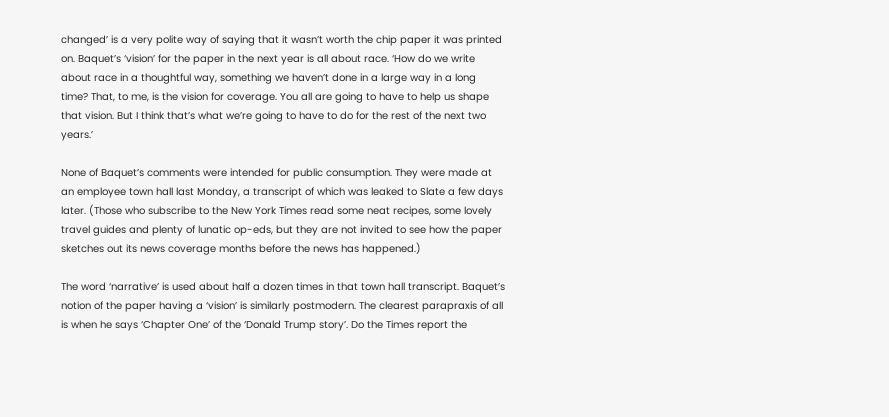changed’ is a very polite way of saying that it wasn’t worth the chip paper it was printed on. Baquet’s ‘vision’ for the paper in the next year is all about race. ‘How do we write about race in a thoughtful way, something we haven’t done in a large way in a long time? That, to me, is the vision for coverage. You all are going to have to help us shape that vision. But I think that’s what we’re going to have to do for the rest of the next two years.’

None of Baquet’s comments were intended for public consumption. They were made at an employee town hall last Monday, a transcript of which was leaked to Slate a few days later. (Those who subscribe to the New York Times read some neat recipes, some lovely travel guides and plenty of lunatic op-eds, but they are not invited to see how the paper sketches out its news coverage months before the news has happened.)

The word ‘narrative’ is used about half a dozen times in that town hall transcript. Baquet’s notion of the paper having a ‘vision’ is similarly postmodern. The clearest parapraxis of all is when he says ‘Chapter One’ of the ‘Donald Trump story’. Do the Times report the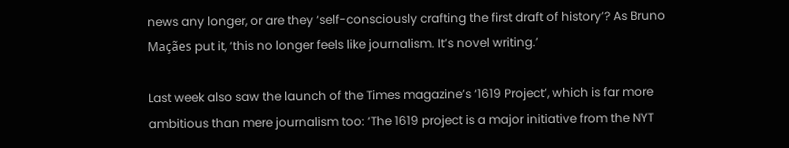news any longer, or are they ‘self-consciously crafting the first draft of history’? As Bruno Maçães put it, ‘this no longer feels like journalism. It’s novel writing.’

Last week also saw the launch of the Times magazine’s ‘1619 Project’, which is far more ambitious than mere journalism too: ‘The 1619 project is a major initiative from the NYT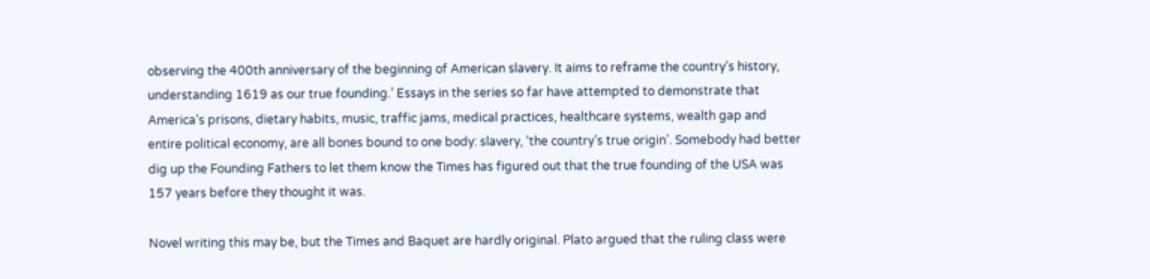observing the 400th anniversary of the beginning of American slavery. It aims to reframe the country’s history, understanding 1619 as our true founding.’ Essays in the series so far have attempted to demonstrate that America’s prisons, dietary habits, music, traffic jams, medical practices, healthcare systems, wealth gap and entire political economy, are all bones bound to one body: slavery, ‘the country’s true origin’. Somebody had better dig up the Founding Fathers to let them know the Times has figured out that the true founding of the USA was 157 years before they thought it was.

Novel writing this may be, but the Times and Baquet are hardly original. Plato argued that the ruling class were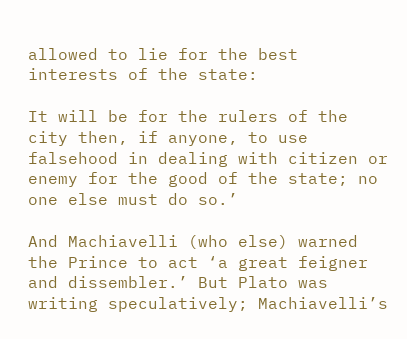allowed to lie for the best interests of the state:

It will be for the rulers of the city then, if anyone, to use falsehood in dealing with citizen or enemy for the good of the state; no one else must do so.’

And Machiavelli (who else) warned the Prince to act ‘a great feigner and dissembler.’ But Plato was writing speculatively; Machiavelli’s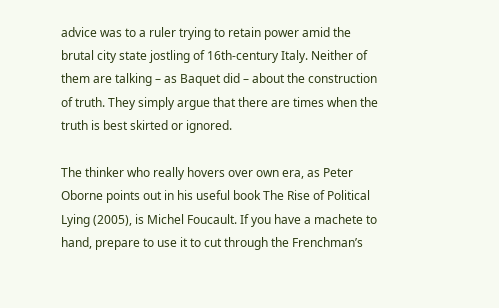advice was to a ruler trying to retain power amid the brutal city state jostling of 16th-century Italy. Neither of them are talking – as Baquet did – about the construction of truth. They simply argue that there are times when the truth is best skirted or ignored.

The thinker who really hovers over own era, as Peter Oborne points out in his useful book The Rise of Political Lying (2005), is Michel Foucault. If you have a machete to hand, prepare to use it to cut through the Frenchman’s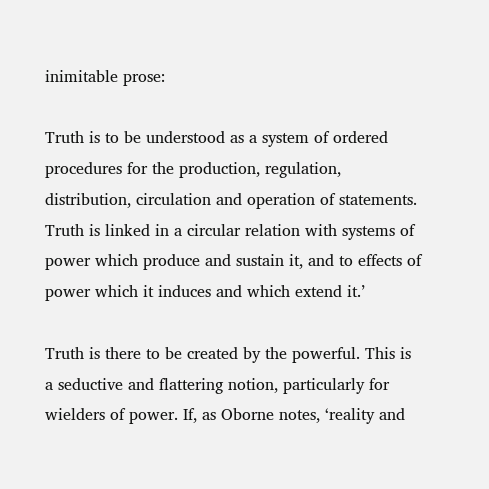inimitable prose:

Truth is to be understood as a system of ordered procedures for the production, regulation, distribution, circulation and operation of statements. Truth is linked in a circular relation with systems of power which produce and sustain it, and to effects of power which it induces and which extend it.’

Truth is there to be created by the powerful. This is a seductive and flattering notion, particularly for wielders of power. If, as Oborne notes, ‘reality and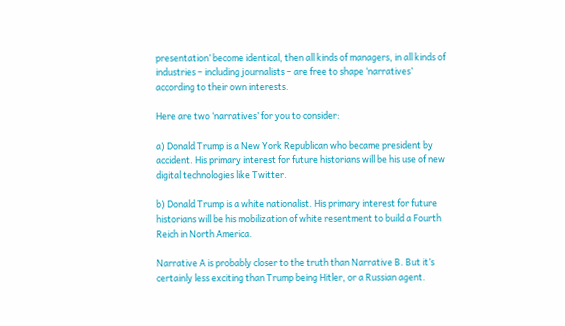presentation’ become identical, then all kinds of managers, in all kinds of industries – including journalists – are free to shape ‘narratives’ according to their own interests.

Here are two ‘narratives’ for you to consider:

a) Donald Trump is a New York Republican who became president by accident. His primary interest for future historians will be his use of new digital technologies like Twitter.

b) Donald Trump is a white nationalist. His primary interest for future historians will be his mobilization of white resentment to build a Fourth Reich in North America.

Narrative A is probably closer to the truth than Narrative B. But it’s certainly less exciting than Trump being Hitler, or a Russian agent.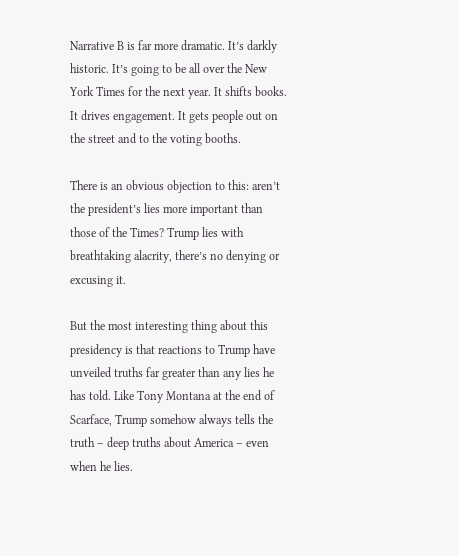Narrative B is far more dramatic. It’s darkly historic. It’s going to be all over the New York Times for the next year. It shifts books. It drives engagement. It gets people out on the street and to the voting booths.

There is an obvious objection to this: aren’t the president’s lies more important than those of the Times? Trump lies with breathtaking alacrity, there’s no denying or excusing it.

But the most interesting thing about this presidency is that reactions to Trump have unveiled truths far greater than any lies he has told. Like Tony Montana at the end of Scarface, Trump somehow always tells the truth – deep truths about America – even when he lies.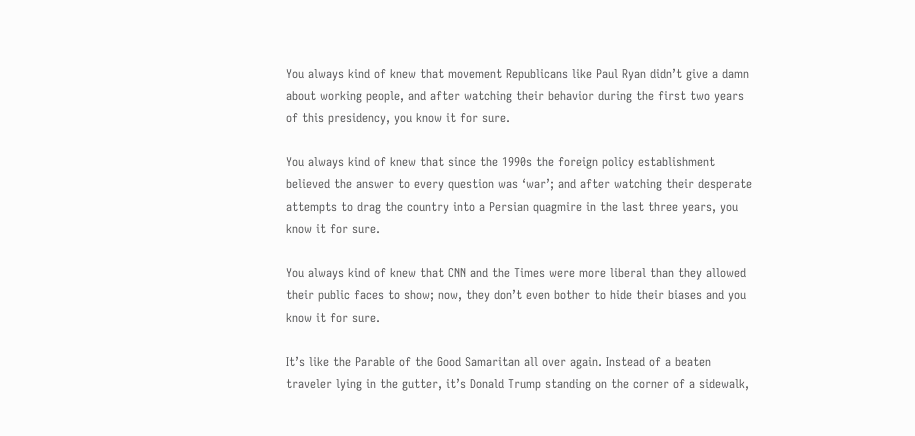You always kind of knew that movement Republicans like Paul Ryan didn’t give a damn about working people, and after watching their behavior during the first two years of this presidency, you know it for sure.

You always kind of knew that since the 1990s the foreign policy establishment believed the answer to every question was ‘war’; and after watching their desperate attempts to drag the country into a Persian quagmire in the last three years, you know it for sure.

You always kind of knew that CNN and the Times were more liberal than they allowed their public faces to show; now, they don’t even bother to hide their biases and you know it for sure.

It’s like the Parable of the Good Samaritan all over again. Instead of a beaten traveler lying in the gutter, it’s Donald Trump standing on the corner of a sidewalk,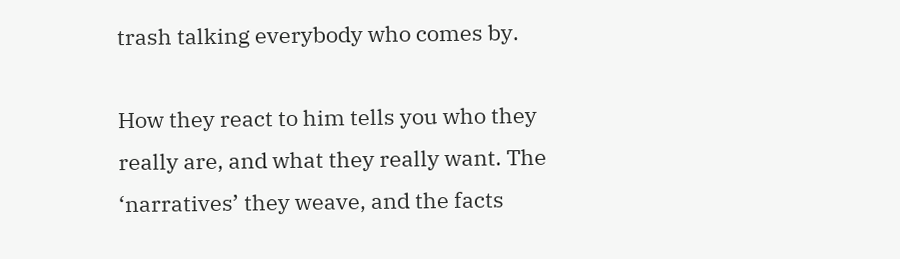trash talking everybody who comes by.

How they react to him tells you who they really are, and what they really want. The ‘narratives’ they weave, and the facts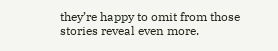they’re happy to omit from those stories reveal even more.